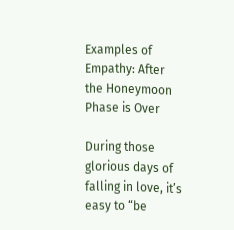Examples of Empathy: After the Honeymoon Phase is Over

During those glorious days of falling in love, it’s easy to “be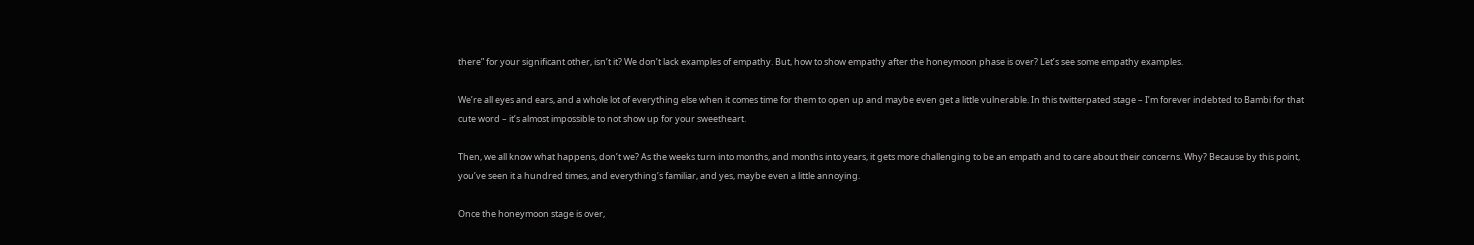there” for your significant other, isn’t it? We don’t lack examples of empathy. But, how to show empathy after the honeymoon phase is over? Let’s see some empathy examples.

We’re all eyes and ears, and a whole lot of everything else when it comes time for them to open up and maybe even get a little vulnerable. In this twitterpated stage – I’m forever indebted to Bambi for that cute word – it’s almost impossible to not show up for your sweetheart.

Then, we all know what happens, don’t we? As the weeks turn into months, and months into years, it gets more challenging to be an empath and to care about their concerns. Why? Because by this point, you’ve seen it a hundred times, and everything’s familiar, and yes, maybe even a little annoying.

Once the honeymoon stage is over,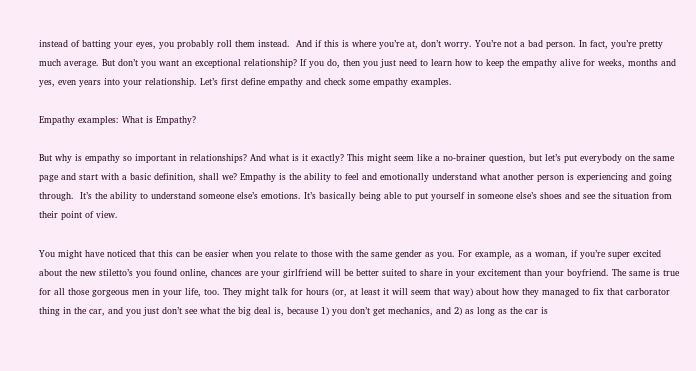instead of batting your eyes, you probably roll them instead.  And if this is where you’re at, don’t worry. You’re not a bad person. In fact, you’re pretty much average. But don’t you want an exceptional relationship? If you do, then you just need to learn how to keep the empathy alive for weeks, months and yes, even years into your relationship. Let’s first define empathy and check some empathy examples.

Empathy examples: What is Empathy?

But why is empathy so important in relationships? And what is it exactly? This might seem like a no-brainer question, but let’s put everybody on the same page and start with a basic definition, shall we? Empathy is the ability to feel and emotionally understand what another person is experiencing and going through.  It’s the ability to understand someone else’s emotions. It’s basically being able to put yourself in someone else’s shoes and see the situation from their point of view.

You might have noticed that this can be easier when you relate to those with the same gender as you. For example, as a woman, if you’re super excited about the new stiletto’s you found online, chances are your girlfriend will be better suited to share in your excitement than your boyfriend. The same is true for all those gorgeous men in your life, too. They might talk for hours (or, at least it will seem that way) about how they managed to fix that carborator thing in the car, and you just don’t see what the big deal is, because 1) you don’t get mechanics, and 2) as long as the car is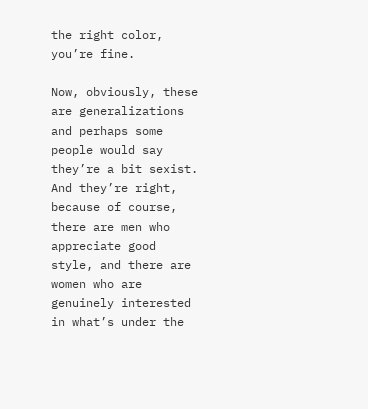the right color, you’re fine.

Now, obviously, these are generalizations and perhaps some people would say they’re a bit sexist. And they’re right, because of course, there are men who appreciate good style, and there are women who are genuinely interested in what’s under the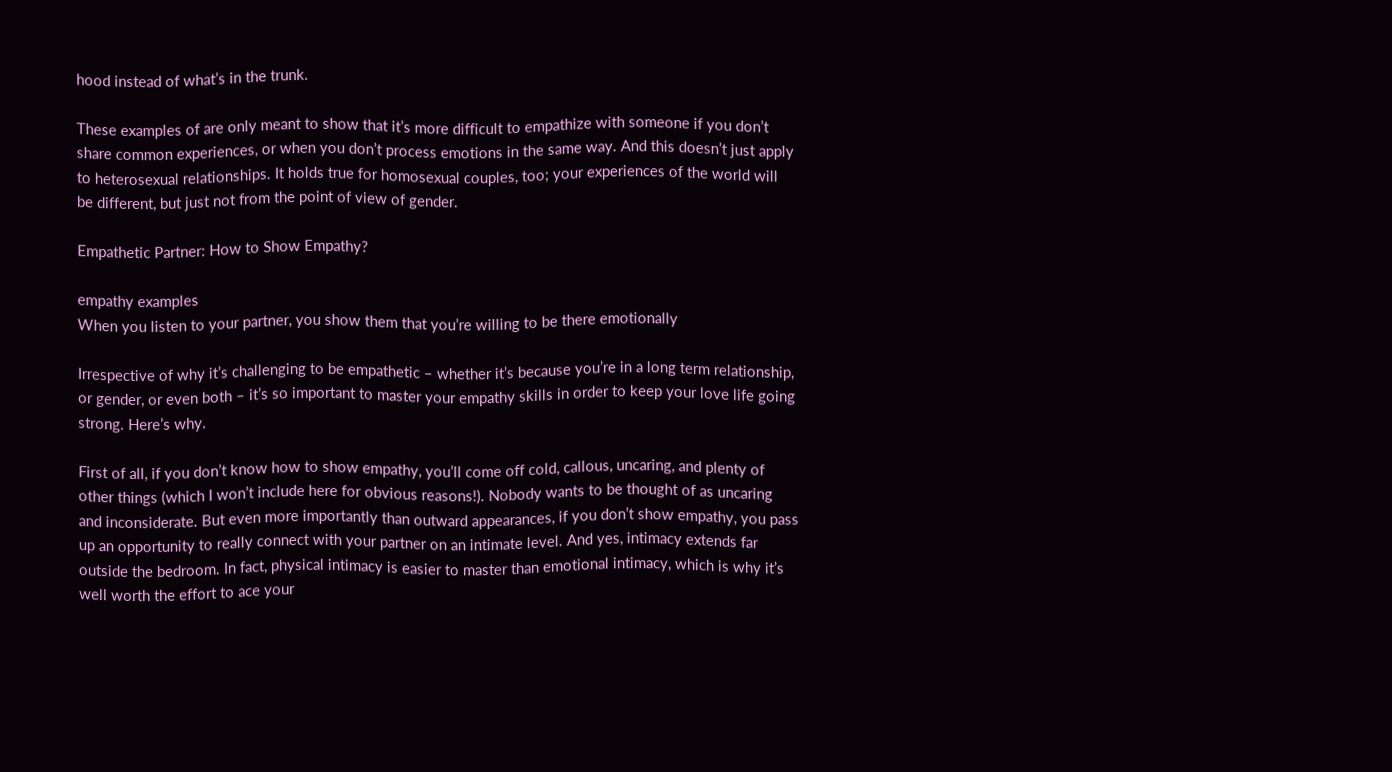hood instead of what’s in the trunk.

These examples of are only meant to show that it’s more difficult to empathize with someone if you don’t share common experiences, or when you don’t process emotions in the same way. And this doesn’t just apply to heterosexual relationships. It holds true for homosexual couples, too; your experiences of the world will be different, but just not from the point of view of gender.

Empathetic Partner: How to Show Empathy?

empathy examples
When you listen to your partner, you show them that you’re willing to be there emotionally

Irrespective of why it’s challenging to be empathetic – whether it’s because you’re in a long term relationship, or gender, or even both – it’s so important to master your empathy skills in order to keep your love life going strong. Here’s why.

First of all, if you don’t know how to show empathy, you’ll come off cold, callous, uncaring, and plenty of other things (which I won’t include here for obvious reasons!). Nobody wants to be thought of as uncaring and inconsiderate. But even more importantly than outward appearances, if you don’t show empathy, you pass up an opportunity to really connect with your partner on an intimate level. And yes, intimacy extends far outside the bedroom. In fact, physical intimacy is easier to master than emotional intimacy, which is why it’s well worth the effort to ace your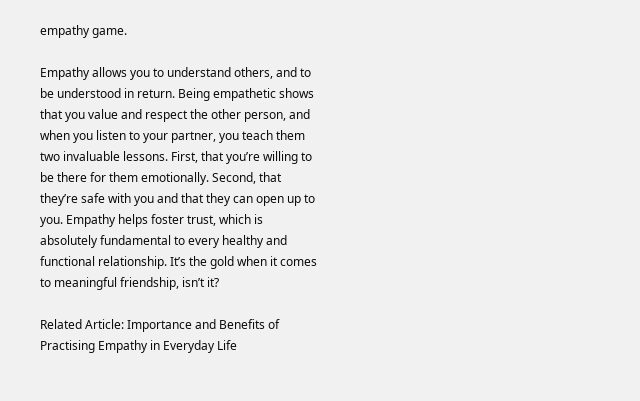empathy game.

Empathy allows you to understand others, and to be understood in return. Being empathetic shows that you value and respect the other person, and when you listen to your partner, you teach them two invaluable lessons. First, that you’re willing to be there for them emotionally. Second, that they’re safe with you and that they can open up to you. Empathy helps foster trust, which is absolutely fundamental to every healthy and functional relationship. It’s the gold when it comes to meaningful friendship, isn’t it?

Related Article: Importance and Benefits of Practising Empathy in Everyday Life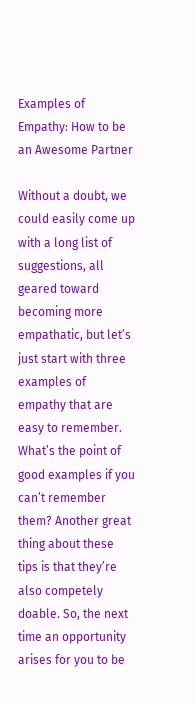Examples of Empathy: How to be an Awesome Partner

Without a doubt, we could easily come up with a long list of suggestions, all geared toward becoming more empathatic, but let’s just start with three examples of empathy that are easy to remember. What’s the point of good examples if you can’t remember them? Another great thing about these tips is that they’re also competely doable. So, the next time an opportunity arises for you to be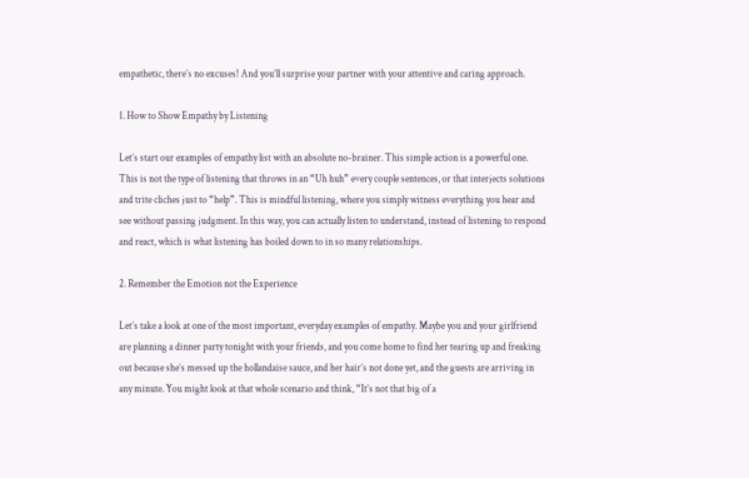empathetic, there’s no excuses! And you’ll surprise your partner with your attentive and caring approach.

1. How to Show Empathy by Listening

Let’s start our examples of empathy list with an absolute no-brainer. This simple action is a powerful one. This is not the type of listening that throws in an “Uh huh” every couple sentences, or that interjects solutions and trite cliches just to “help”. This is mindful listening, where you simply witness everything you hear and see without passing judgment. In this way, you can actually listen to understand, instead of listening to respond and react, which is what listening has boiled down to in so many relationships.

2. Remember the Emotion not the Experience

Let’s take a look at one of the most important, everyday examples of empathy. Maybe you and your girlfriend are planning a dinner party tonight with your friends, and you come home to find her tearing up and freaking out because she’s messed up the hollandaise sauce, and her hair’s not done yet, and the guests are arriving in any minute. You might look at that whole scenario and think, “It’s not that big of a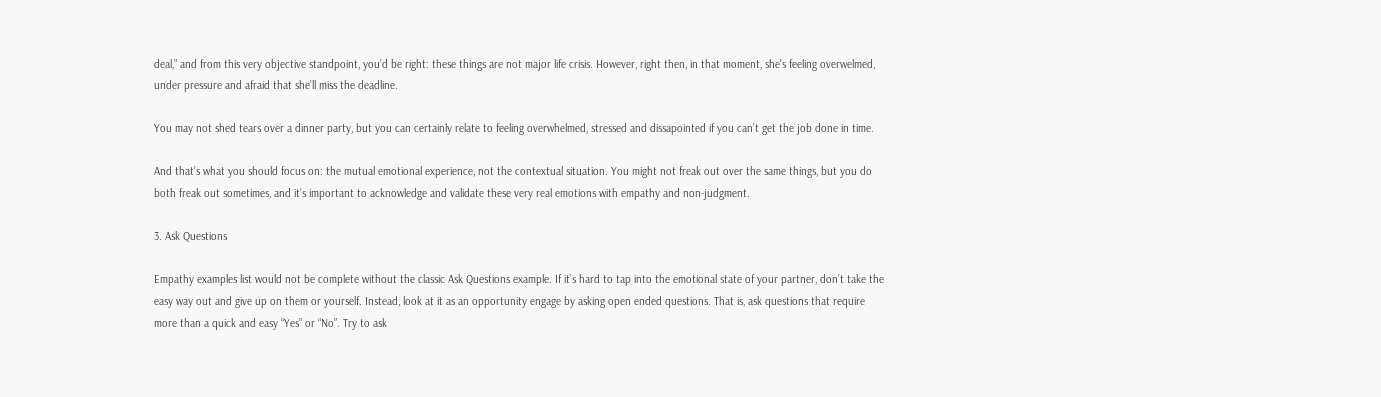deal,” and from this very objective standpoint, you’d be right: these things are not major life crisis. However, right then, in that moment, she’s feeling overwelmed, under pressure and afraid that she’ll miss the deadline.

You may not shed tears over a dinner party, but you can certainly relate to feeling overwhelmed, stressed and dissapointed if you can’t get the job done in time.

And that’s what you should focus on: the mutual emotional experience, not the contextual situation. You might not freak out over the same things, but you do both freak out sometimes, and it’s important to acknowledge and validate these very real emotions with empathy and non-judgment.

3. Ask Questions

Empathy examples list would not be complete without the classic Ask Questions example. If it’s hard to tap into the emotional state of your partner, don’t take the easy way out and give up on them or yourself. Instead, look at it as an opportunity engage by asking open ended questions. That is, ask questions that require more than a quick and easy “Yes” or “No”. Try to ask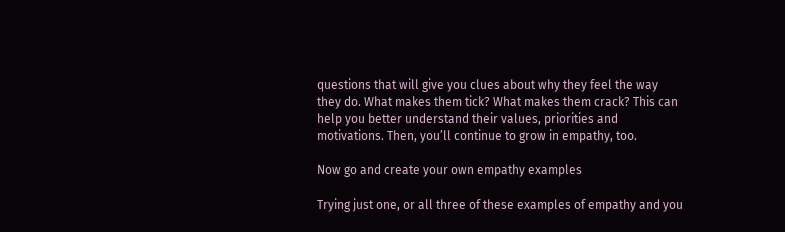questions that will give you clues about why they feel the way they do. What makes them tick? What makes them crack? This can help you better understand their values, priorities and motivations. Then, you’ll continue to grow in empathy, too.

Now go and create your own empathy examples

Trying just one, or all three of these examples of empathy and you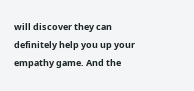will discover they can definitely help you up your empathy game. And the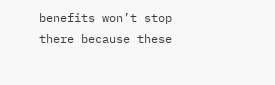benefits won’t stop there because these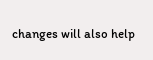changes will also help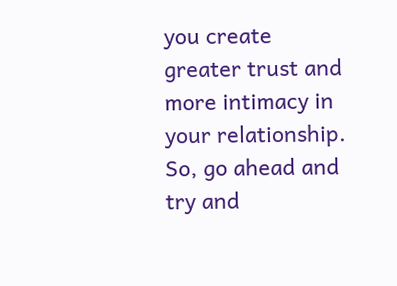you create greater trust and more intimacy in your relationship. So, go ahead and try and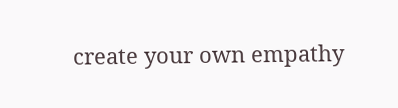create your own empathy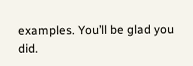examples. You’ll be glad you did.